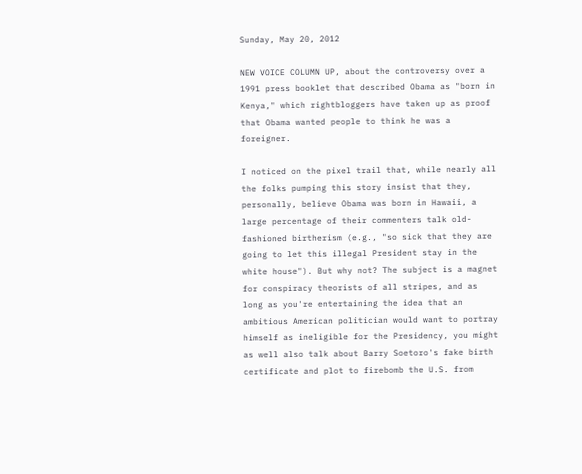Sunday, May 20, 2012

NEW VOICE COLUMN UP, about the controversy over a 1991 press booklet that described Obama as "born in Kenya," which rightbloggers have taken up as proof that Obama wanted people to think he was a foreigner.

I noticed on the pixel trail that, while nearly all the folks pumping this story insist that they, personally, believe Obama was born in Hawaii, a large percentage of their commenters talk old-fashioned birtherism (e.g., "so sick that they are going to let this illegal President stay in the white house"). But why not? The subject is a magnet for conspiracy theorists of all stripes, and as long as you're entertaining the idea that an ambitious American politician would want to portray himself as ineligible for the Presidency, you might as well also talk about Barry Soetoro's fake birth certificate and plot to firebomb the U.S. from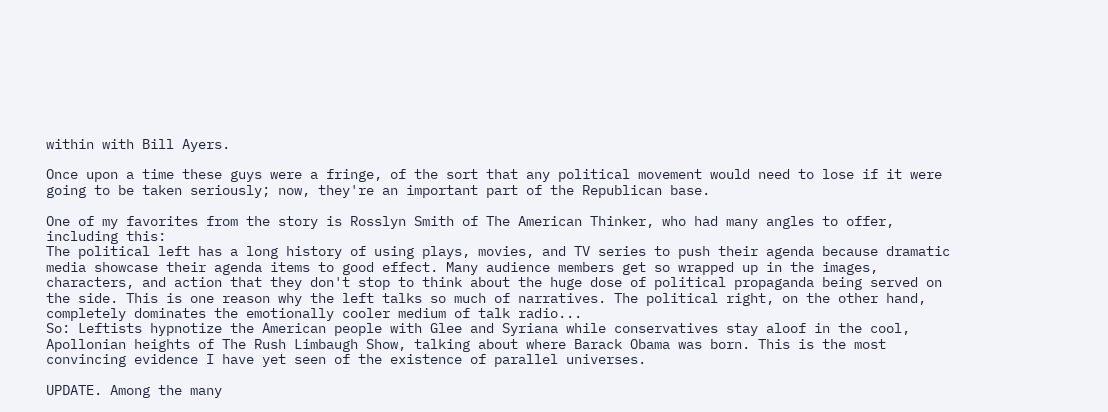within with Bill Ayers.

Once upon a time these guys were a fringe, of the sort that any political movement would need to lose if it were going to be taken seriously; now, they're an important part of the Republican base.

One of my favorites from the story is Rosslyn Smith of The American Thinker, who had many angles to offer, including this:
The political left has a long history of using plays, movies, and TV series to push their agenda because dramatic media showcase their agenda items to good effect. Many audience members get so wrapped up in the images, characters, and action that they don't stop to think about the huge dose of political propaganda being served on the side. This is one reason why the left talks so much of narratives. The political right, on the other hand, completely dominates the emotionally cooler medium of talk radio...
So: Leftists hypnotize the American people with Glee and Syriana while conservatives stay aloof in the cool, Apollonian heights of The Rush Limbaugh Show, talking about where Barack Obama was born. This is the most convincing evidence I have yet seen of the existence of parallel universes.

UPDATE. Among the many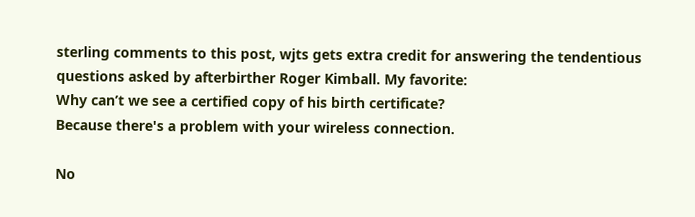sterling comments to this post, wjts gets extra credit for answering the tendentious questions asked by afterbirther Roger Kimball. My favorite:
Why can’t we see a certified copy of his birth certificate?
Because there's a problem with your wireless connection.

No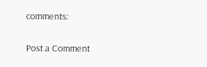comments:

Post a Comment